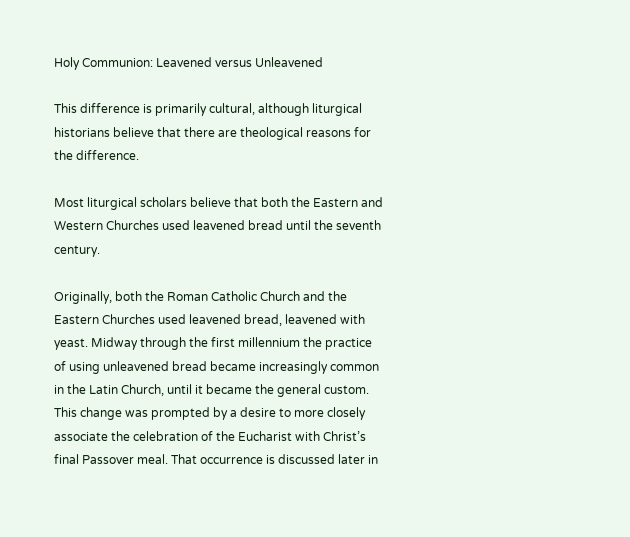Holy Communion: Leavened versus Unleavened

This difference is primarily cultural, although liturgical historians believe that there are theological reasons for the difference.

Most liturgical scholars believe that both the Eastern and Western Churches used leavened bread until the seventh century.

Originally, both the Roman Catholic Church and the Eastern Churches used leavened bread, leavened with yeast. Midway through the first millennium the practice of using unleavened bread became increasingly common in the Latin Church, until it became the general custom. This change was prompted by a desire to more closely associate the celebration of the Eucharist with Christ’s final Passover meal. That occurrence is discussed later in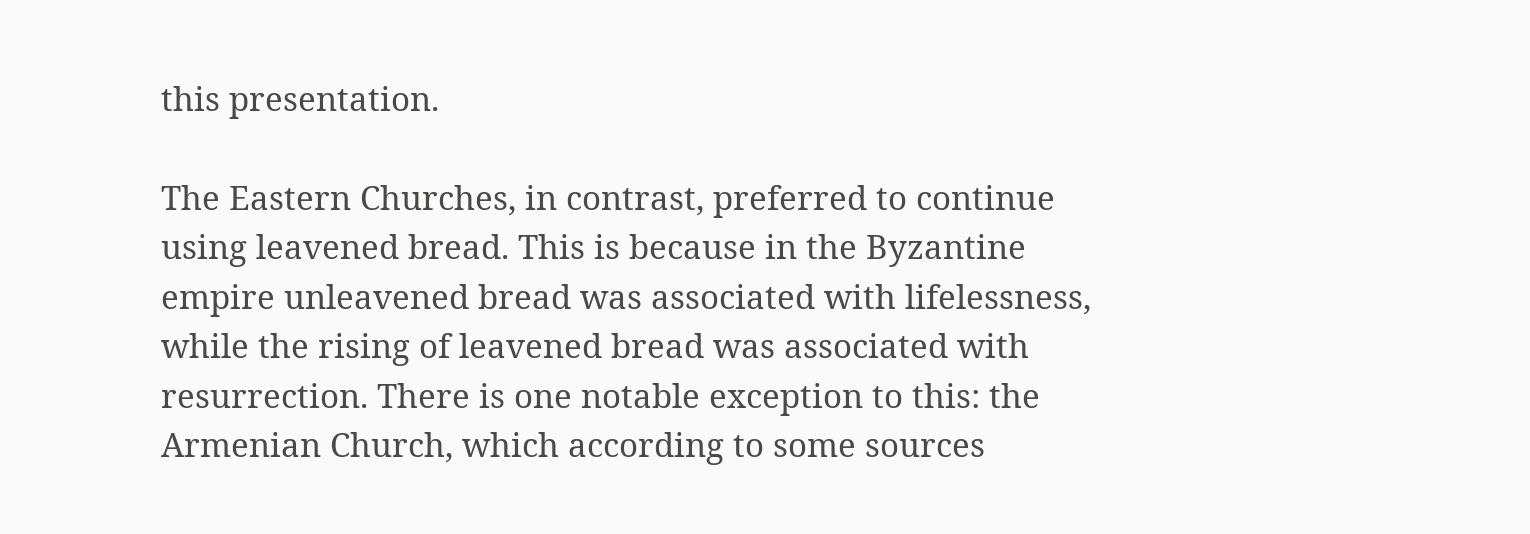this presentation.

The Eastern Churches, in contrast, preferred to continue using leavened bread. This is because in the Byzantine empire unleavened bread was associated with lifelessness, while the rising of leavened bread was associated with resurrection. There is one notable exception to this: the Armenian Church, which according to some sources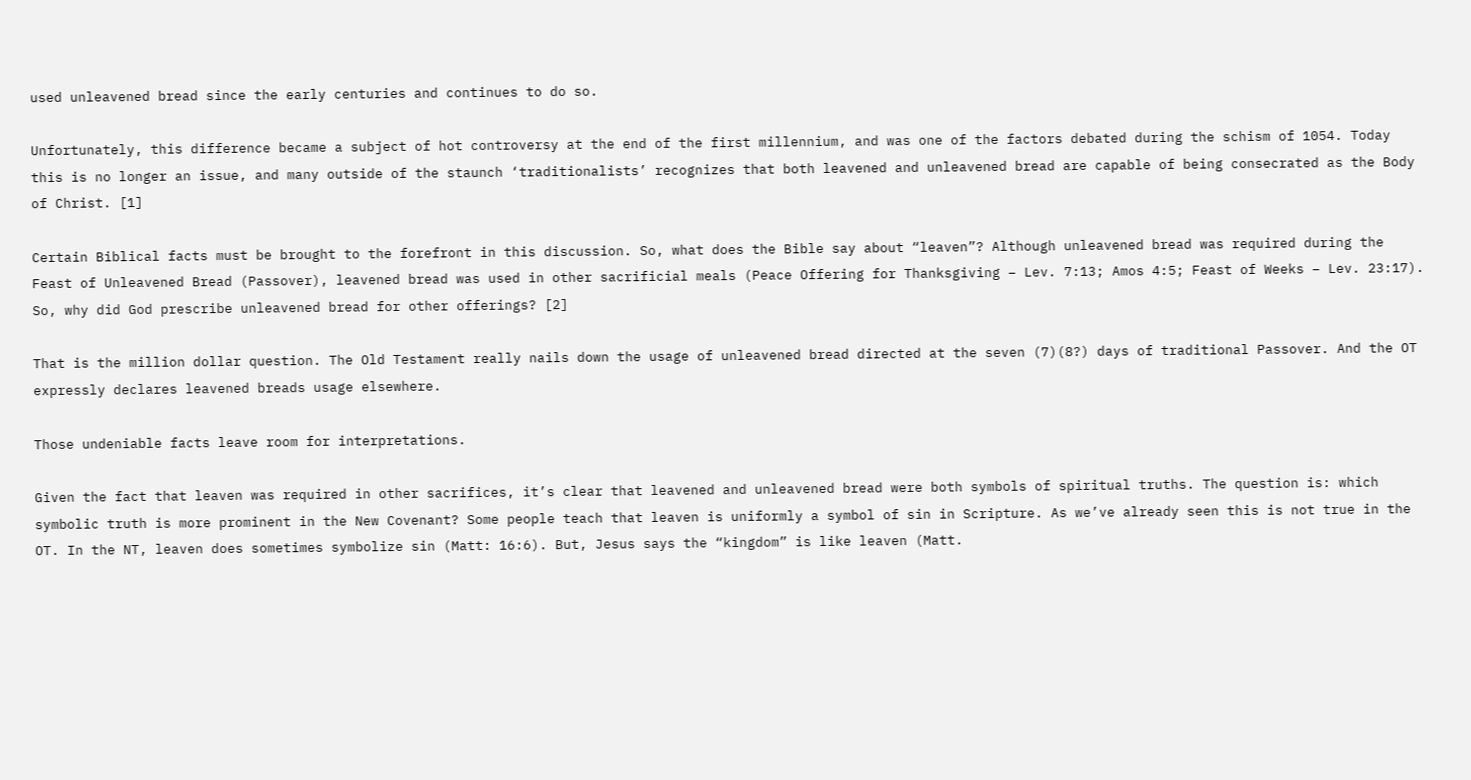used unleavened bread since the early centuries and continues to do so.

Unfortunately, this difference became a subject of hot controversy at the end of the first millennium, and was one of the factors debated during the schism of 1054. Today this is no longer an issue, and many outside of the staunch ‘traditionalists’ recognizes that both leavened and unleavened bread are capable of being consecrated as the Body of Christ. [1]

Certain Biblical facts must be brought to the forefront in this discussion. So, what does the Bible say about “leaven”? Although unleavened bread was required during the Feast of Unleavened Bread (Passover), leavened bread was used in other sacrificial meals (Peace Offering for Thanksgiving – Lev. 7:13; Amos 4:5; Feast of Weeks – Lev. 23:17). So, why did God prescribe unleavened bread for other offerings? [2]

That is the million dollar question. The Old Testament really nails down the usage of unleavened bread directed at the seven (7)(8?) days of traditional Passover. And the OT expressly declares leavened breads usage elsewhere.

Those undeniable facts leave room for interpretations.

Given the fact that leaven was required in other sacrifices, it’s clear that leavened and unleavened bread were both symbols of spiritual truths. The question is: which symbolic truth is more prominent in the New Covenant? Some people teach that leaven is uniformly a symbol of sin in Scripture. As we’ve already seen this is not true in the OT. In the NT, leaven does sometimes symbolize sin (Matt: 16:6). But, Jesus says the “kingdom” is like leaven (Matt.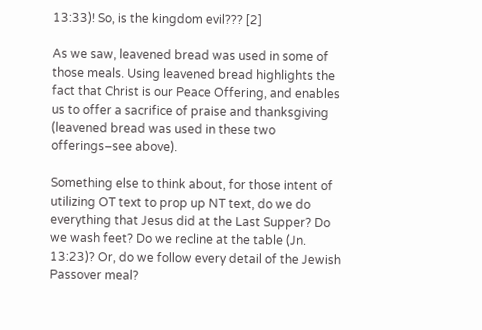13:33)! So, is the kingdom evil??? [2]

As we saw, leavened bread was used in some of those meals. Using leavened bread highlights the fact that Christ is our Peace Offering, and enables us to offer a sacrifice of praise and thanksgiving (leavened bread was used in these two offerings–see above).

Something else to think about, for those intent of utilizing OT text to prop up NT text, do we do everything that Jesus did at the Last Supper? Do we wash feet? Do we recline at the table (Jn. 13:23)? Or, do we follow every detail of the Jewish Passover meal?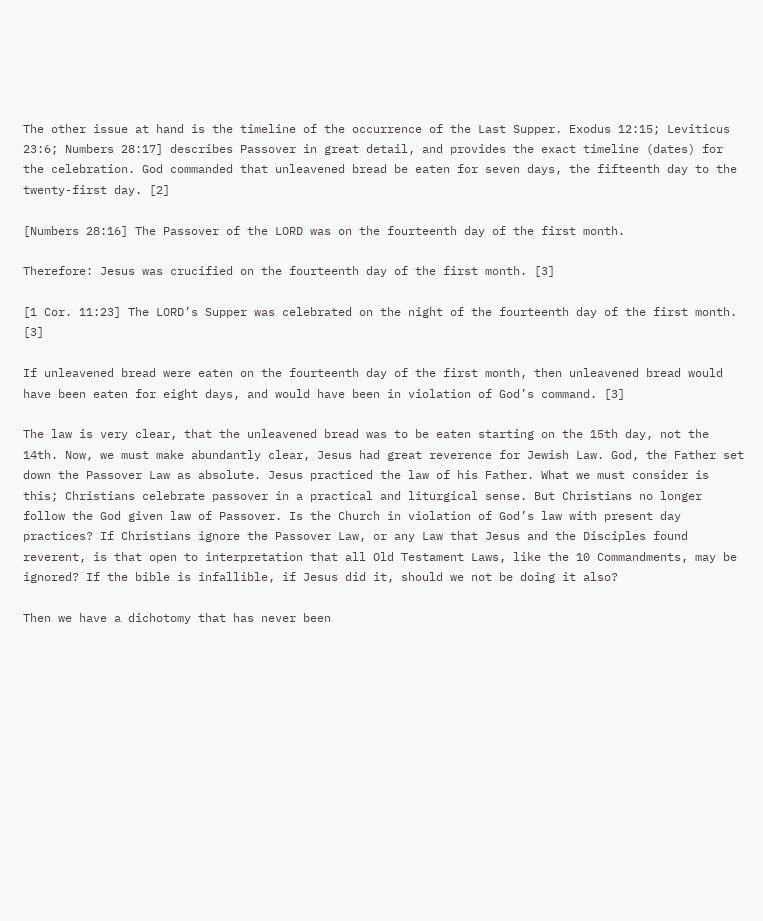The other issue at hand is the timeline of the occurrence of the Last Supper. Exodus 12:15; Leviticus 23:6; Numbers 28:17] describes Passover in great detail, and provides the exact timeline (dates) for the celebration. God commanded that unleavened bread be eaten for seven days, the fifteenth day to the twenty-first day. [2]

[Numbers 28:16] The Passover of the LORD was on the fourteenth day of the first month.

Therefore: Jesus was crucified on the fourteenth day of the first month. [3]

[1 Cor. 11:23] The LORD’s Supper was celebrated on the night of the fourteenth day of the first month. [3]

If unleavened bread were eaten on the fourteenth day of the first month, then unleavened bread would have been eaten for eight days, and would have been in violation of God’s command. [3]

The law is very clear, that the unleavened bread was to be eaten starting on the 15th day, not the 14th. Now, we must make abundantly clear, Jesus had great reverence for Jewish Law. God, the Father set down the Passover Law as absolute. Jesus practiced the law of his Father. What we must consider is this; Christians celebrate passover in a practical and liturgical sense. But Christians no longer follow the God given law of Passover. Is the Church in violation of God’s law with present day practices? If Christians ignore the Passover Law, or any Law that Jesus and the Disciples found reverent, is that open to interpretation that all Old Testament Laws, like the 10 Commandments, may be ignored? If the bible is infallible, if Jesus did it, should we not be doing it also?

Then we have a dichotomy that has never been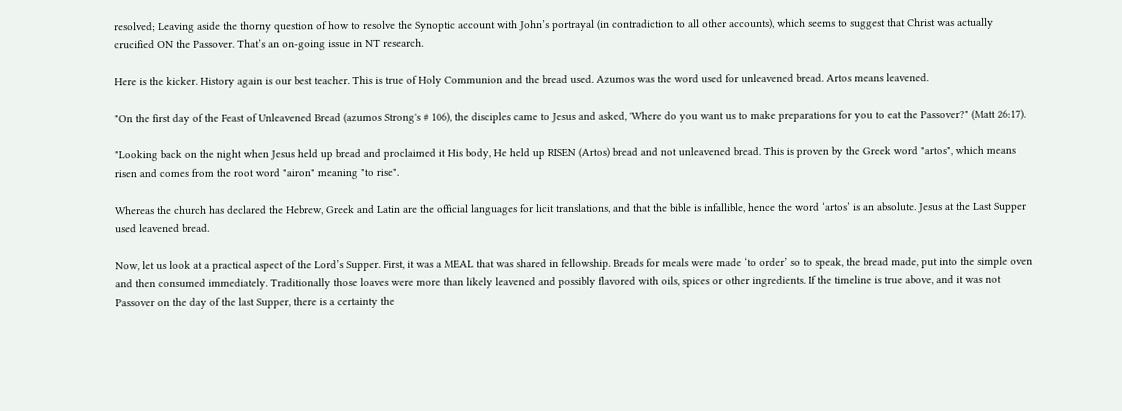resolved; Leaving aside the thorny question of how to resolve the Synoptic account with John’s portrayal (in contradiction to all other accounts), which seems to suggest that Christ was actually crucified ON the Passover. That’s an on-going issue in NT research.

Here is the kicker. History again is our best teacher. This is true of Holy Communion and the bread used. Azumos was the word used for unleavened bread. Artos means leavened.

"On the first day of the Feast of Unleavened Bread (azumos Strong's # 106), the disciples came to Jesus and asked, 'Where do you want us to make preparations for you to eat the Passover?" (Matt 26:17).

"Looking back on the night when Jesus held up bread and proclaimed it His body, He held up RISEN (Artos) bread and not unleavened bread. This is proven by the Greek word "artos", which means risen and comes from the root word "airon" meaning "to rise".

Whereas the church has declared the Hebrew, Greek and Latin are the official languages for licit translations, and that the bible is infallible, hence the word ‘artos’ is an absolute. Jesus at the Last Supper used leavened bread.

Now, let us look at a practical aspect of the Lord’s Supper. First, it was a MEAL that was shared in fellowship. Breads for meals were made ‘to order’ so to speak, the bread made, put into the simple oven and then consumed immediately. Traditionally those loaves were more than likely leavened and possibly flavored with oils, spices or other ingredients. If the timeline is true above, and it was not Passover on the day of the last Supper, there is a certainty the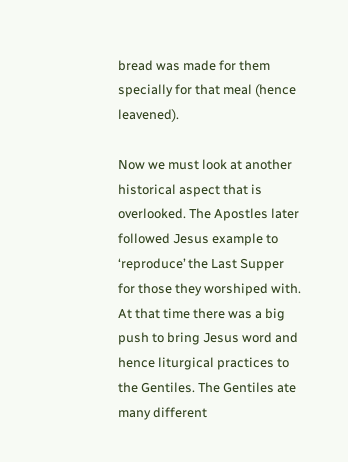bread was made for them specially for that meal (hence leavened).

Now we must look at another historical aspect that is overlooked. The Apostles later followed Jesus example to ‘reproduce’ the Last Supper for those they worshiped with. At that time there was a big push to bring Jesus word and hence liturgical practices to the Gentiles. The Gentiles ate many different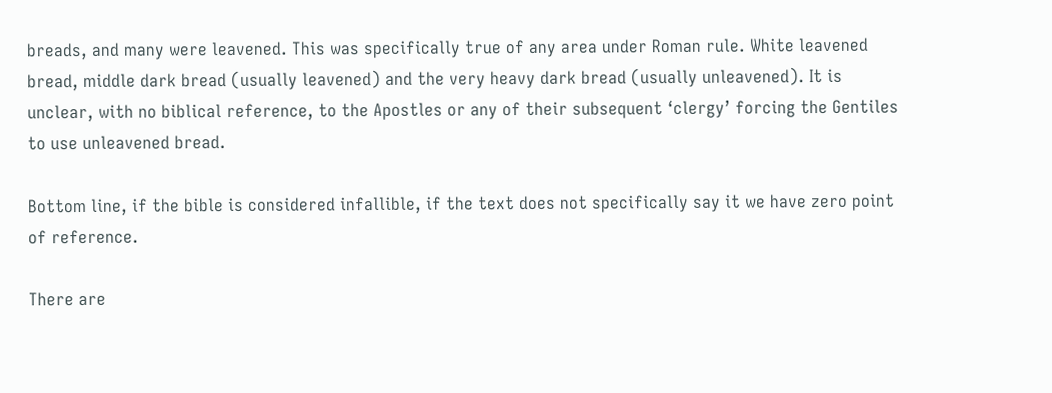breads, and many were leavened. This was specifically true of any area under Roman rule. White leavened bread, middle dark bread (usually leavened) and the very heavy dark bread (usually unleavened). It is unclear, with no biblical reference, to the Apostles or any of their subsequent ‘clergy’ forcing the Gentiles to use unleavened bread.

Bottom line, if the bible is considered infallible, if the text does not specifically say it we have zero point of reference.

There are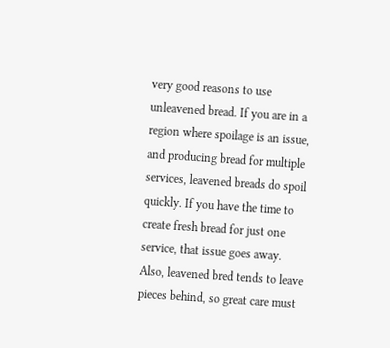very good reasons to use unleavened bread. If you are in a region where spoilage is an issue, and producing bread for multiple services, leavened breads do spoil quickly. If you have the time to create fresh bread for just one service, that issue goes away. Also, leavened bred tends to leave pieces behind, so great care must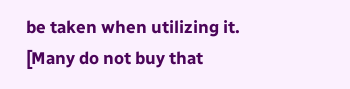be taken when utilizing it. [Many do not buy that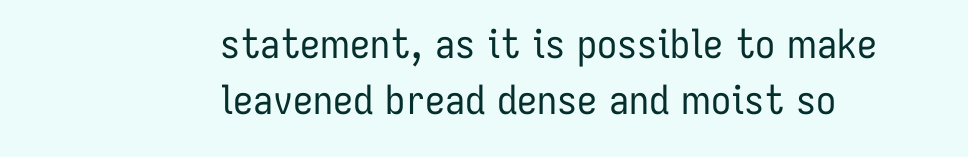statement, as it is possible to make leavened bread dense and moist so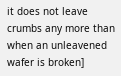it does not leave crumbs any more than when an unleavened wafer is broken]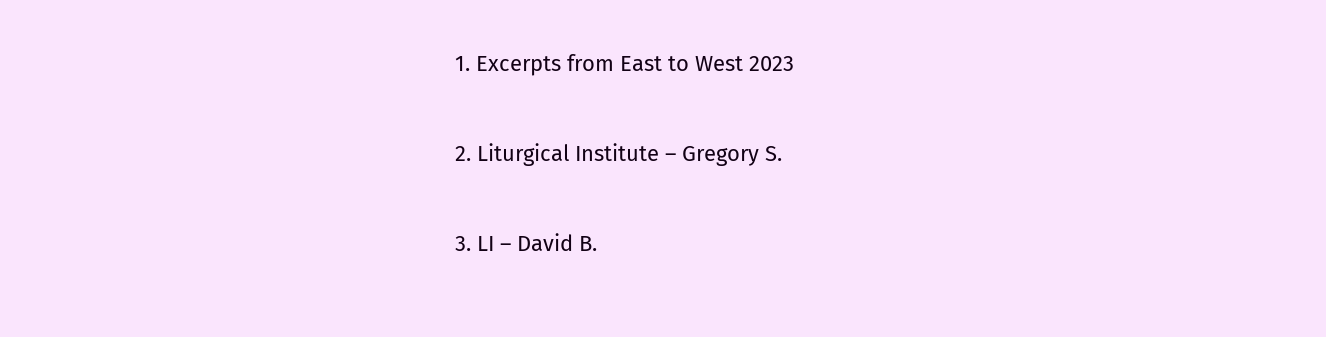1. Excerpts from East to West 2023

2. Liturgical Institute – Gregory S.

3. LI – David B.